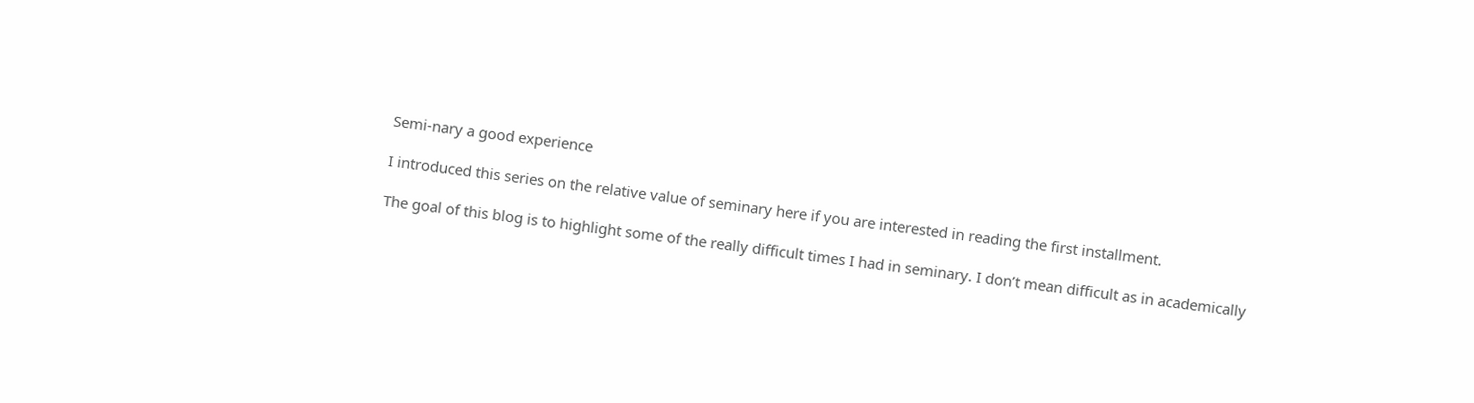Semi-nary a good experience

I introduced this series on the relative value of seminary here if you are interested in reading the first installment.

The goal of this blog is to highlight some of the really difficult times I had in seminary. I don’t mean difficult as in academically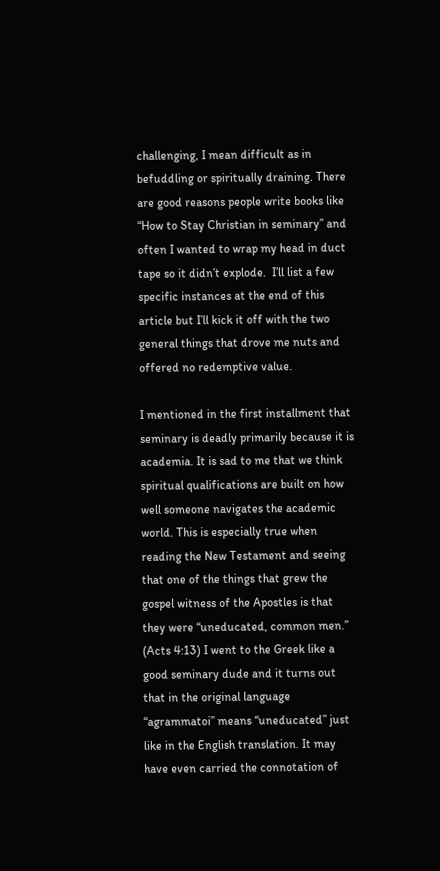challenging, I mean difficult as in befuddling or spiritually draining. There are good reasons people write books like “How to Stay Christian in seminary” and often I wanted to wrap my head in duct tape so it didn’t explode.  I’ll list a few specific instances at the end of this article but I’ll kick it off with the two general things that drove me nuts and offered no redemptive value.

I mentioned in the first installment that seminary is deadly primarily because it is academia. It is sad to me that we think spiritual qualifications are built on how well someone navigates the academic world. This is especially true when reading the New Testament and seeing that one of the things that grew the gospel witness of the Apostles is that they were “uneducated, common men.” (Acts 4:13) I went to the Greek like a good seminary dude and it turns out that in the original language “agrammatoi” means “uneducated” just like in the English translation. It may have even carried the connotation of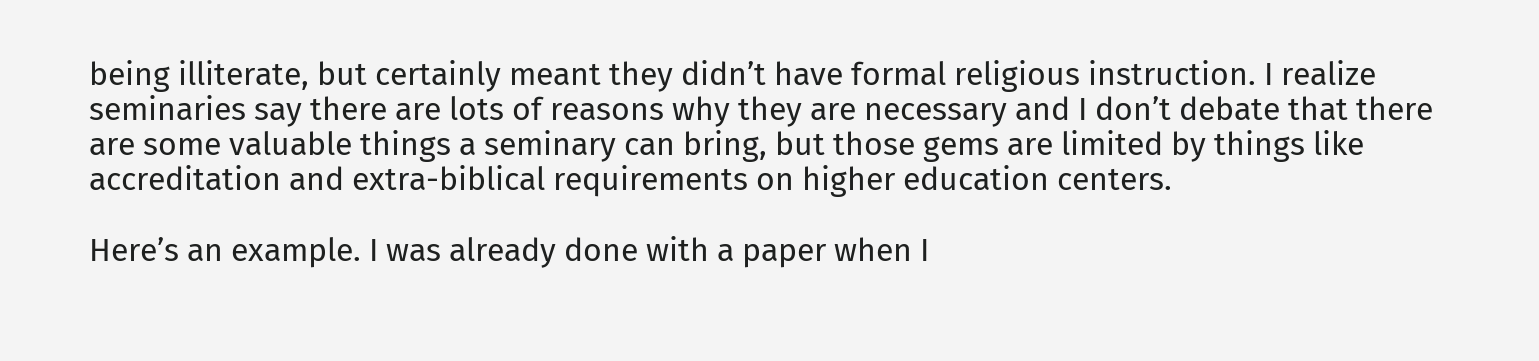being illiterate, but certainly meant they didn’t have formal religious instruction. I realize seminaries say there are lots of reasons why they are necessary and I don’t debate that there are some valuable things a seminary can bring, but those gems are limited by things like accreditation and extra-biblical requirements on higher education centers.

Here’s an example. I was already done with a paper when I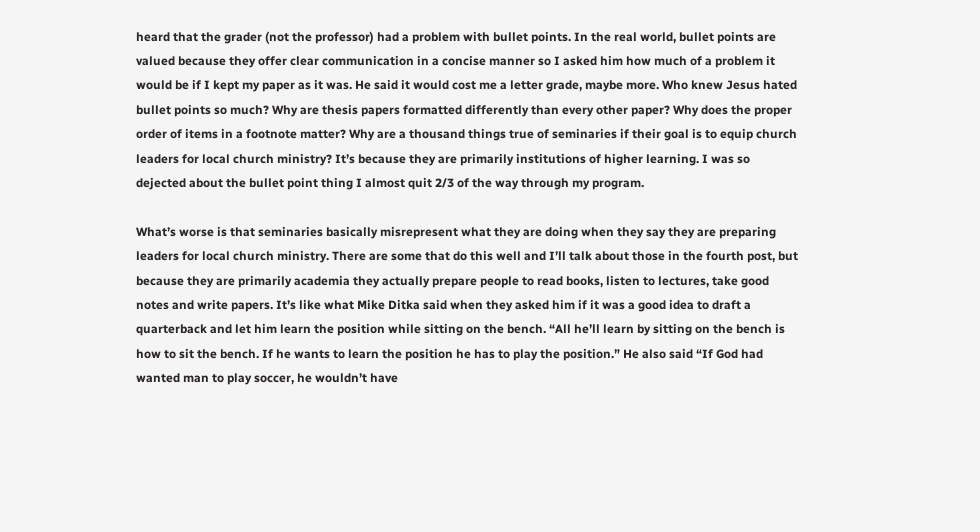heard that the grader (not the professor) had a problem with bullet points. In the real world, bullet points are valued because they offer clear communication in a concise manner so I asked him how much of a problem it would be if I kept my paper as it was. He said it would cost me a letter grade, maybe more. Who knew Jesus hated bullet points so much? Why are thesis papers formatted differently than every other paper? Why does the proper order of items in a footnote matter? Why are a thousand things true of seminaries if their goal is to equip church leaders for local church ministry? It’s because they are primarily institutions of higher learning. I was so dejected about the bullet point thing I almost quit 2/3 of the way through my program.

What’s worse is that seminaries basically misrepresent what they are doing when they say they are preparing leaders for local church ministry. There are some that do this well and I’ll talk about those in the fourth post, but because they are primarily academia they actually prepare people to read books, listen to lectures, take good notes and write papers. It’s like what Mike Ditka said when they asked him if it was a good idea to draft a quarterback and let him learn the position while sitting on the bench. “All he’ll learn by sitting on the bench is how to sit the bench. If he wants to learn the position he has to play the position.” He also said “If God had wanted man to play soccer, he wouldn’t have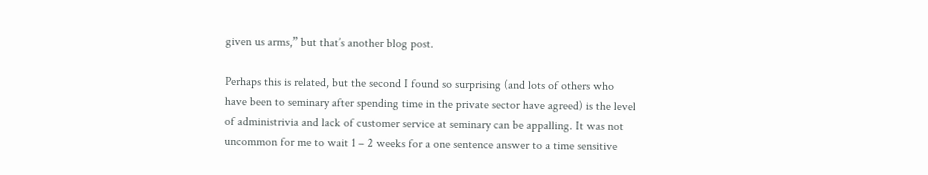given us arms,” but that’s another blog post.

Perhaps this is related, but the second I found so surprising (and lots of others who have been to seminary after spending time in the private sector have agreed) is the level of administrivia and lack of customer service at seminary can be appalling. It was not uncommon for me to wait 1 – 2 weeks for a one sentence answer to a time sensitive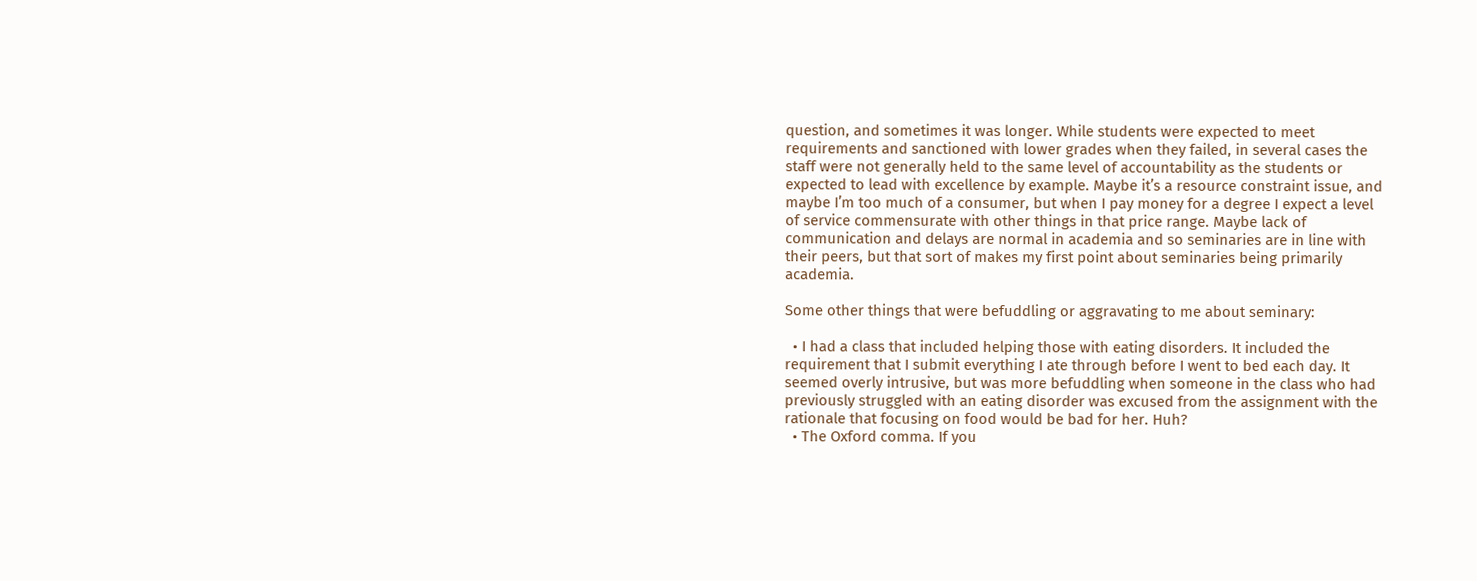question, and sometimes it was longer. While students were expected to meet requirements and sanctioned with lower grades when they failed, in several cases the staff were not generally held to the same level of accountability as the students or expected to lead with excellence by example. Maybe it’s a resource constraint issue, and maybe I’m too much of a consumer, but when I pay money for a degree I expect a level of service commensurate with other things in that price range. Maybe lack of communication and delays are normal in academia and so seminaries are in line with their peers, but that sort of makes my first point about seminaries being primarily academia.

Some other things that were befuddling or aggravating to me about seminary:

  • I had a class that included helping those with eating disorders. It included the requirement that I submit everything I ate through before I went to bed each day. It seemed overly intrusive, but was more befuddling when someone in the class who had previously struggled with an eating disorder was excused from the assignment with the rationale that focusing on food would be bad for her. Huh?
  • The Oxford comma. If you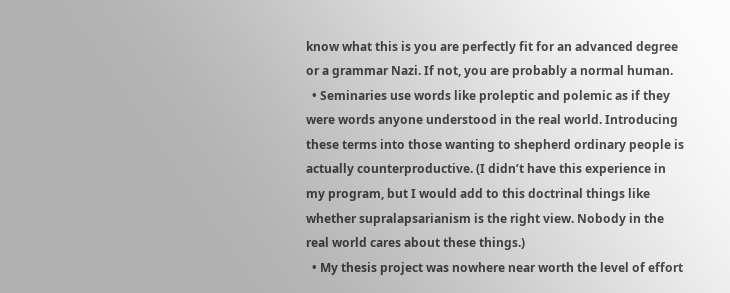know what this is you are perfectly fit for an advanced degree or a grammar Nazi. If not, you are probably a normal human.
  • Seminaries use words like proleptic and polemic as if they were words anyone understood in the real world. Introducing these terms into those wanting to shepherd ordinary people is actually counterproductive. (I didn’t have this experience in my program, but I would add to this doctrinal things like whether supralapsarianism is the right view. Nobody in the real world cares about these things.)
  • My thesis project was nowhere near worth the level of effort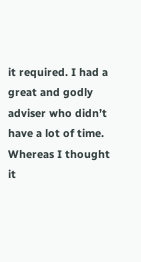it required. I had a great and godly adviser who didn’t have a lot of time. Whereas I thought it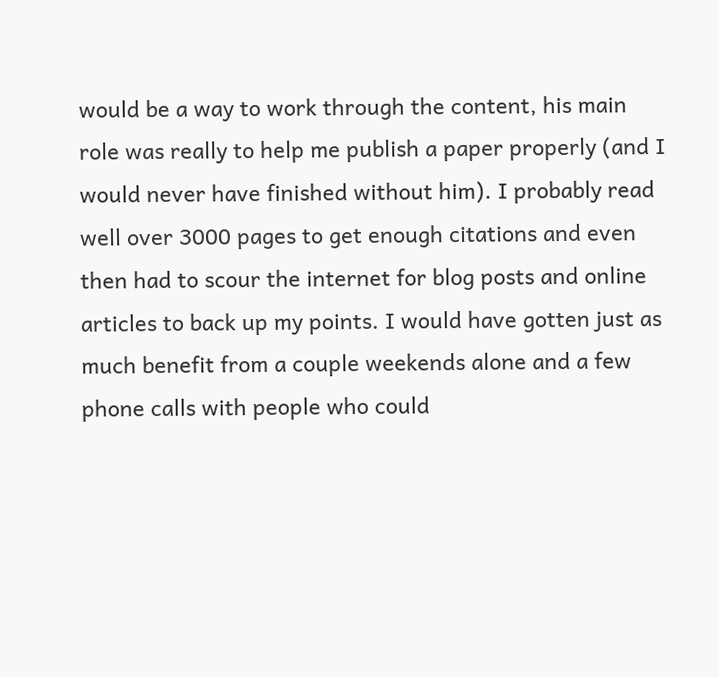would be a way to work through the content, his main role was really to help me publish a paper properly (and I would never have finished without him). I probably read well over 3000 pages to get enough citations and even then had to scour the internet for blog posts and online articles to back up my points. I would have gotten just as much benefit from a couple weekends alone and a few phone calls with people who could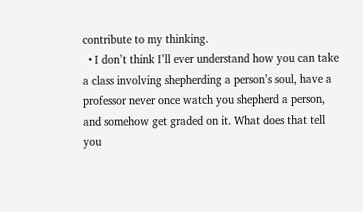contribute to my thinking.
  • I don’t think I’ll ever understand how you can take a class involving shepherding a person’s soul, have a professor never once watch you shepherd a person, and somehow get graded on it. What does that tell you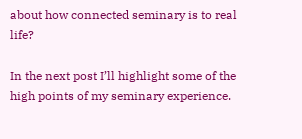about how connected seminary is to real life?

In the next post I’ll highlight some of the high points of my seminary experience.